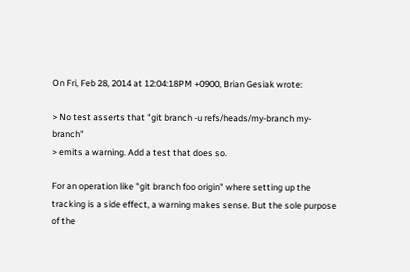On Fri, Feb 28, 2014 at 12:04:18PM +0900, Brian Gesiak wrote:

> No test asserts that "git branch -u refs/heads/my-branch my-branch"
> emits a warning. Add a test that does so.

For an operation like "git branch foo origin" where setting up the
tracking is a side effect, a warning makes sense. But the sole purpose
of the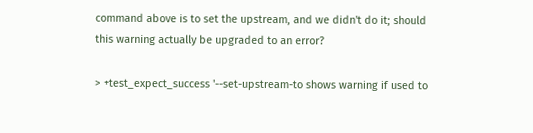command above is to set the upstream, and we didn't do it; should
this warning actually be upgraded to an error?

> +test_expect_success '--set-upstream-to shows warning if used to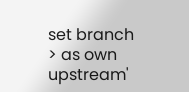set branch
> as own upstream'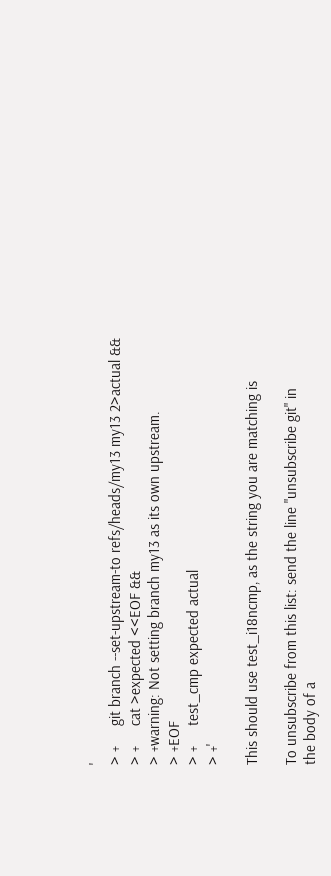'
> +     git branch --set-upstream-to refs/heads/my13 my13 2>actual &&
> +     cat >expected <<EOF &&
> +warning: Not setting branch my13 as its own upstream.
> +EOF
> +     test_cmp expected actual
> +'

This should use test_i18ncmp, as the string you are matching is

To unsubscribe from this list: send the line "unsubscribe git" in
the body of a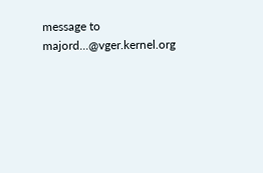message to majord...@vger.kernel.org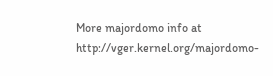More majordomo info at  http://vger.kernel.org/majordomo-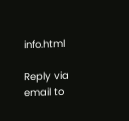info.html

Reply via email to